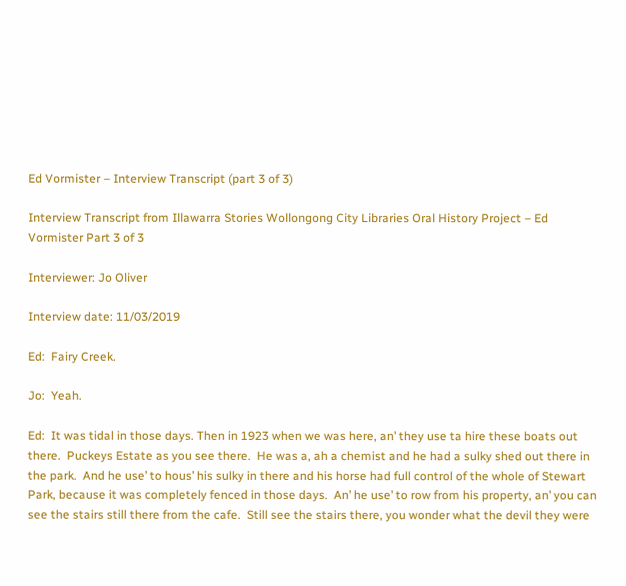Ed Vormister – Interview Transcript (part 3 of 3)

Interview Transcript from Illawarra Stories Wollongong City Libraries Oral History Project – Ed Vormister Part 3 of 3

Interviewer: Jo Oliver

Interview date: 11/03/2019

Ed:  Fairy Creek.

Jo:  Yeah.

Ed:  It was tidal in those days. Then in 1923 when we was here, an’ they use ta hire these boats out there.  Puckeys Estate as you see there.  He was a, ah a chemist and he had a sulky shed out there in the park.  And he use’ to hous’ his sulky in there and his horse had full control of the whole of Stewart Park, because it was completely fenced in those days.  An’ he use’ to row from his property, an’ you can see the stairs still there from the cafe.  Still see the stairs there, you wonder what the devil they were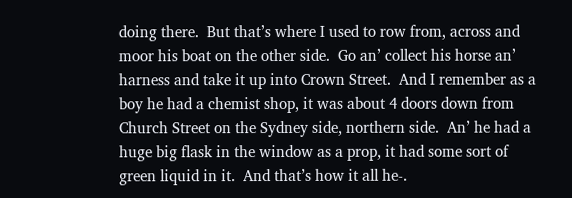doing there.  But that’s where I used to row from, across and moor his boat on the other side.  Go an’ collect his horse an’ harness and take it up into Crown Street.  And I remember as a boy he had a chemist shop, it was about 4 doors down from Church Street on the Sydney side, northern side.  An’ he had a huge big flask in the window as a prop, it had some sort of green liquid in it.  And that’s how it all he-.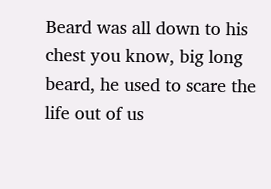Beard was all down to his chest you know, big long beard, he used to scare the life out of us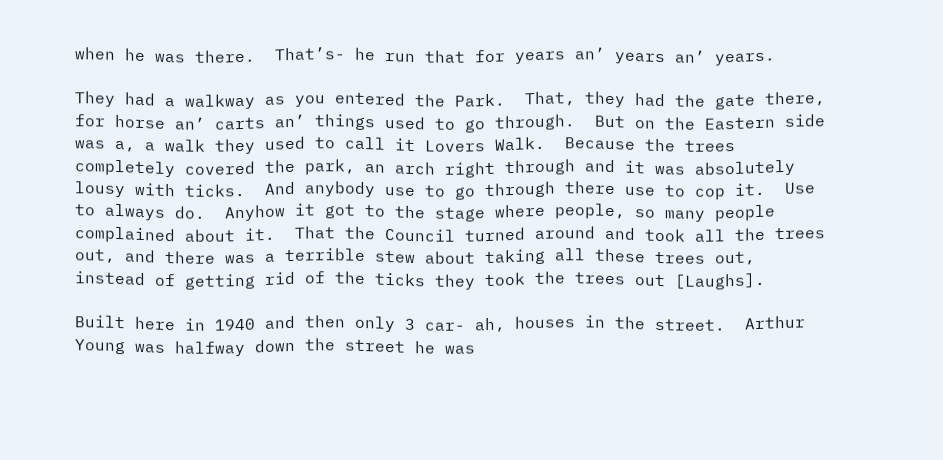when he was there.  That’s- he run that for years an’ years an’ years.

They had a walkway as you entered the Park.  That, they had the gate there, for horse an’ carts an’ things used to go through.  But on the Eastern side was a, a walk they used to call it Lovers Walk.  Because the trees completely covered the park, an arch right through and it was absolutely lousy with ticks.  And anybody use to go through there use to cop it.  Use to always do.  Anyhow it got to the stage where people, so many people complained about it.  That the Council turned around and took all the trees out, and there was a terrible stew about taking all these trees out, instead of getting rid of the ticks they took the trees out [Laughs].

Built here in 1940 and then only 3 car- ah, houses in the street.  Arthur Young was halfway down the street he was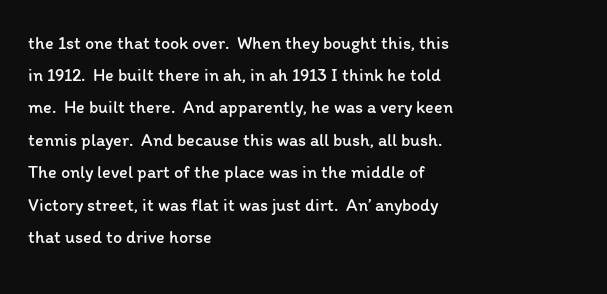the 1st one that took over.  When they bought this, this in 1912.  He built there in ah, in ah 1913 I think he told me.  He built there.  And apparently, he was a very keen tennis player.  And because this was all bush, all bush.  The only level part of the place was in the middle of Victory street, it was flat it was just dirt.  An’ anybody that used to drive horse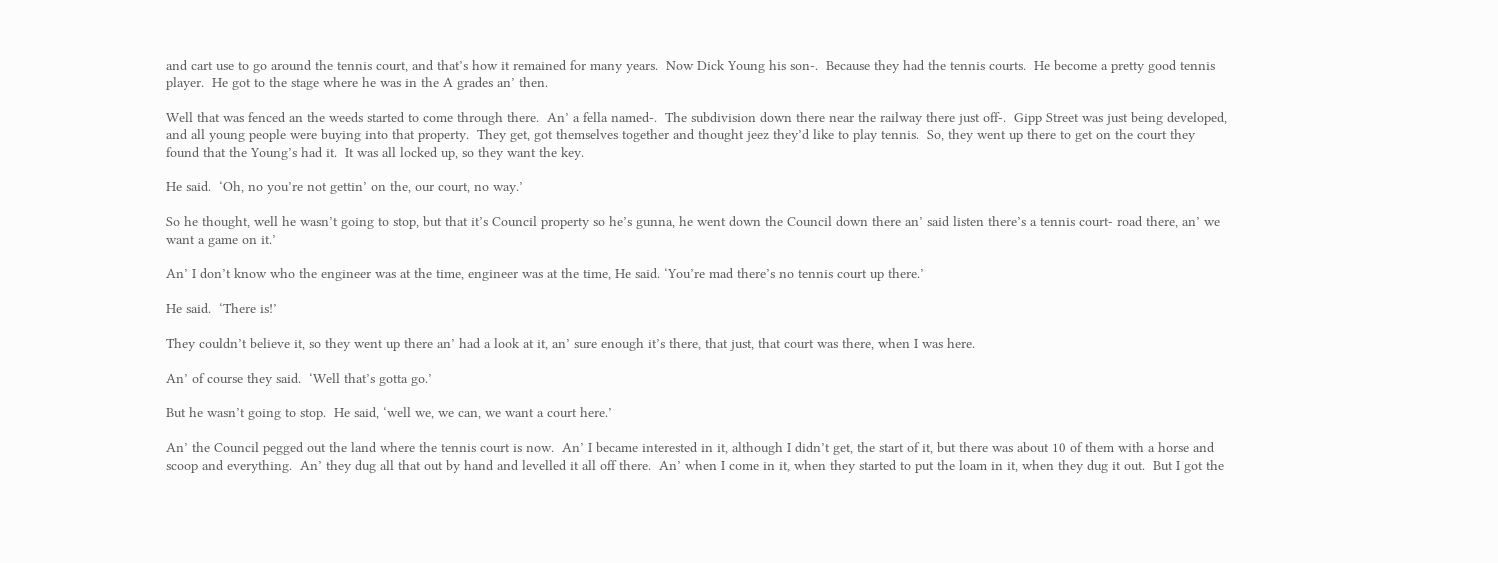and cart use to go around the tennis court, and that’s how it remained for many years.  Now Dick Young his son-.  Because they had the tennis courts.  He become a pretty good tennis player.  He got to the stage where he was in the A grades an’ then.

Well that was fenced an the weeds started to come through there.  An’ a fella named-.  The subdivision down there near the railway there just off-.  Gipp Street was just being developed, and all young people were buying into that property.  They get, got themselves together and thought jeez they’d like to play tennis.  So, they went up there to get on the court they found that the Young’s had it.  It was all locked up, so they want the key.

He said.  ‘Oh, no you’re not gettin’ on the, our court, no way.’

So he thought, well he wasn’t going to stop, but that it’s Council property so he’s gunna, he went down the Council down there an’ said listen there’s a tennis court- road there, an’ we want a game on it.’

An’ I don’t know who the engineer was at the time, engineer was at the time, He said. ‘You’re mad there’s no tennis court up there.’

He said.  ‘There is!’

They couldn’t believe it, so they went up there an’ had a look at it, an’ sure enough it’s there, that just, that court was there, when I was here.

An’ of course they said.  ‘Well that’s gotta go.’

But he wasn’t going to stop.  He said, ‘well we, we can, we want a court here.’

An’ the Council pegged out the land where the tennis court is now.  An’ I became interested in it, although I didn’t get, the start of it, but there was about 10 of them with a horse and scoop and everything.  An’ they dug all that out by hand and levelled it all off there.  An’ when I come in it, when they started to put the loam in it, when they dug it out.  But I got the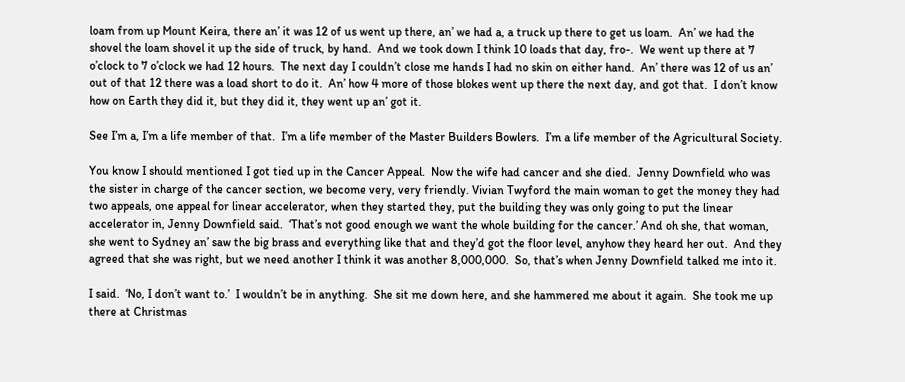loam from up Mount Keira, there an’ it was 12 of us went up there, an’ we had a, a truck up there to get us loam.  An’ we had the shovel the loam shovel it up the side of truck, by hand.  And we took down I think 10 loads that day, fro-.  We went up there at 7 o’clock to 7 o’clock we had 12 hours.  The next day I couldn’t close me hands I had no skin on either hand.  An’ there was 12 of us an’ out of that 12 there was a load short to do it.  An’ how 4 more of those blokes went up there the next day, and got that.  I don’t know how on Earth they did it, but they did it, they went up an’ got it.

See I’m a, I’m a life member of that.  I’m a life member of the Master Builders Bowlers.  I’m a life member of the Agricultural Society.

You know I should mentioned I got tied up in the Cancer Appeal.  Now the wife had cancer and she died.  Jenny Downfield who was the sister in charge of the cancer section, we become very, very friendly. Vivian Twyford the main woman to get the money they had two appeals, one appeal for linear accelerator, when they started they, put the building they was only going to put the linear accelerator in, Jenny Downfield said.  ‘That’s not good enough we want the whole building for the cancer.’ And oh she, that woman, she went to Sydney an’ saw the big brass and everything like that and they’d got the floor level, anyhow they heard her out.  And they agreed that she was right, but we need another I think it was another 8,000,000.  So, that’s when Jenny Downfield talked me into it.

I said.  ‘No, I don’t want to.’  I wouldn’t be in anything.  She sit me down here, and she hammered me about it again.  She took me up there at Christmas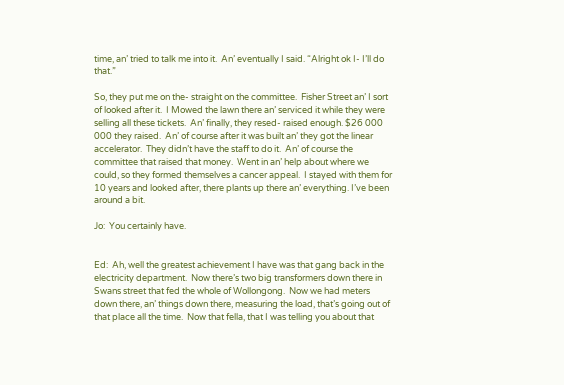time, an’ tried to talk me into it.  An’ eventually I said. “Alright ok I- I’ll do that.”

So, they put me on the- straight on the committee.  Fisher Street an’ I sort of looked after it.  I Mowed the lawn there an’ serviced it while they were selling all these tickets.  An’ finally, they resed- raised enough. $26 000 000 they raised.  An’ of course after it was built an’ they got the linear accelerator.  They didn’t have the staff to do it.  An’ of course the committee that raised that money.  Went in an’ help about where we could, so they formed themselves a cancer appeal.  I stayed with them for 10 years and looked after, there plants up there an’ everything. I’ve been around a bit.

Jo:  You certainly have.


Ed:  Ah, well the greatest achievement I have was that gang back in the electricity department.  Now there’s two big transformers down there in Swans street that fed the whole of Wollongong.  Now we had meters down there, an’ things down there, measuring the load, that’s going out of that place all the time.  Now that fella, that I was telling you about that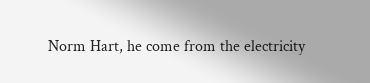Norm Hart, he come from the electricity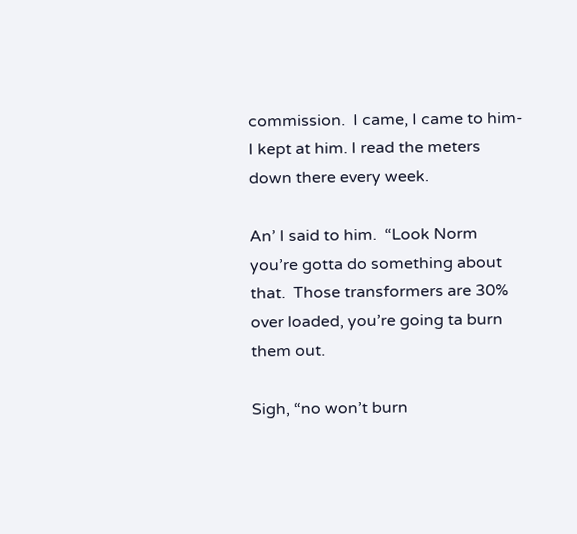commission.  I came, I came to him- I kept at him. I read the meters down there every week.

An’ I said to him.  “Look Norm you’re gotta do something about that.  Those transformers are 30% over loaded, you’re going ta burn them out.

Sigh, “no won’t burn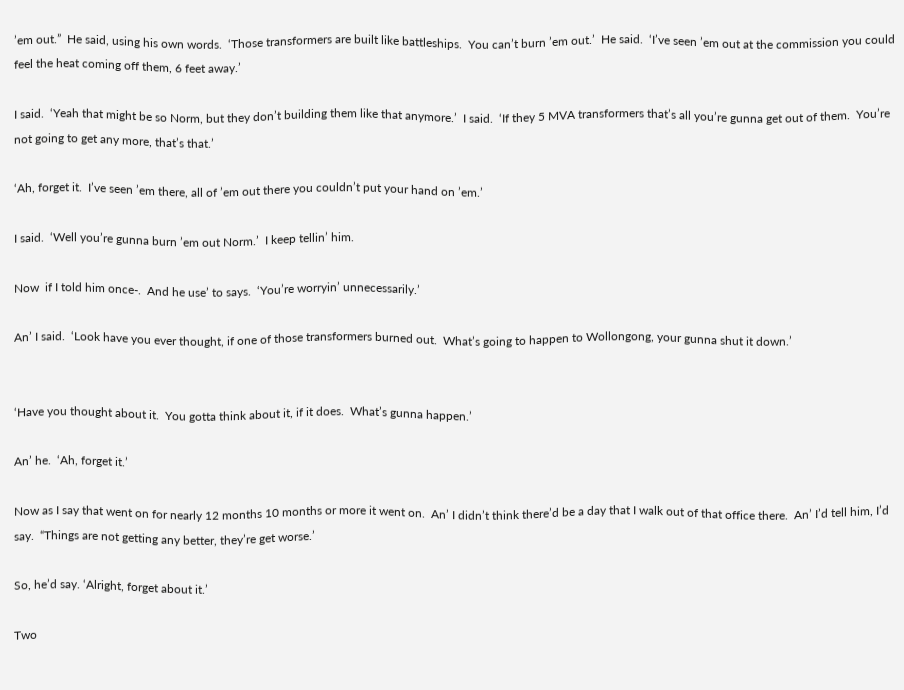’em out.”  He said, using his own words.  ‘Those transformers are built like battleships.  You can’t burn ’em out.’  He said.  ‘I’ve seen ’em out at the commission you could feel the heat coming off them, 6 feet away.’

I said.  ‘Yeah that might be so Norm, but they don’t building them like that anymore.’  I said.  ‘If they 5 MVA transformers that’s all you’re gunna get out of them.  You’re not going to get any more, that’s that.’

‘Ah, forget it.  I’ve seen ’em there, all of ’em out there you couldn’t put your hand on ’em.’

I said.  ‘Well you’re gunna burn ’em out Norm.’  I keep tellin’ him.

Now  if I told him once-.  And he use’ to says.  ‘You’re worryin’ unnecessarily.’

An’ I said.  ‘Look have you ever thought, if one of those transformers burned out.  What’s going to happen to Wollongong, your gunna shut it down.’


‘Have you thought about it.  You gotta think about it, if it does.  What’s gunna happen.’

An’ he.  ‘Ah, forget it.’

Now as I say that went on for nearly 12 months 10 months or more it went on.  An’ I didn’t think there’d be a day that I walk out of that office there.  An’ I’d tell him, I’d say.  “Things are not getting any better, they’re get worse.’

So, he’d say. ‘Alright, forget about it.’

Two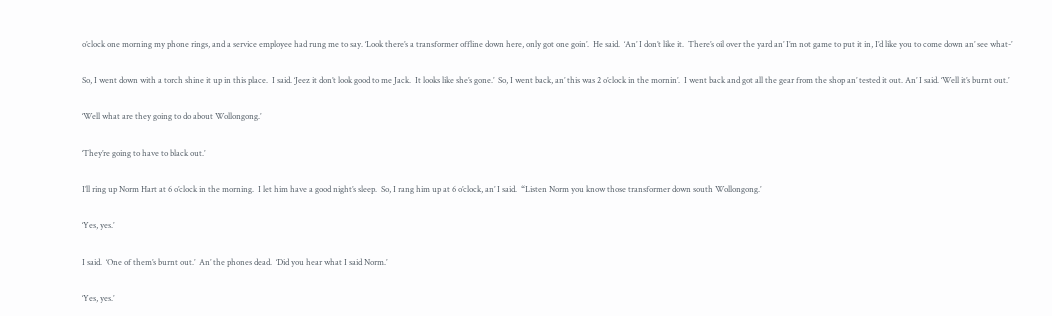o’clock one morning my phone rings, and a service employee had rung me to say. ‘Look there’s a transformer offline down here, only got one goin’.  He said.  ‘An’ I don’t like it.  There’s oil over the yard an’ I’m not game to put it in, I’d like you to come down an’ see what-’

So, I went down with a torch shine it up in this place.  I said. ‘Jeez it don’t look good to me Jack.  It looks like she’s gone.’  So, I went back, an’ this was 2 o’clock in the mornin’.  I went back and got all the gear from the shop an’ tested it out. An’ I said. ‘Well it’s burnt out.’

‘Well what are they going to do about Wollongong.’

‘They’re going to have to black out.’

I’ll ring up Norm Hart at 6 o’clock in the morning.  I let him have a good night’s sleep.  So, I rang him up at 6 o’clock, an’ I said.  “Listen Norm you know those transformer down south Wollongong.’

‘Yes, yes.’

I said.  ‘One of them’s burnt out.’  An’ the phones dead.  ‘Did you hear what I said Norm.’

‘Yes, yes.’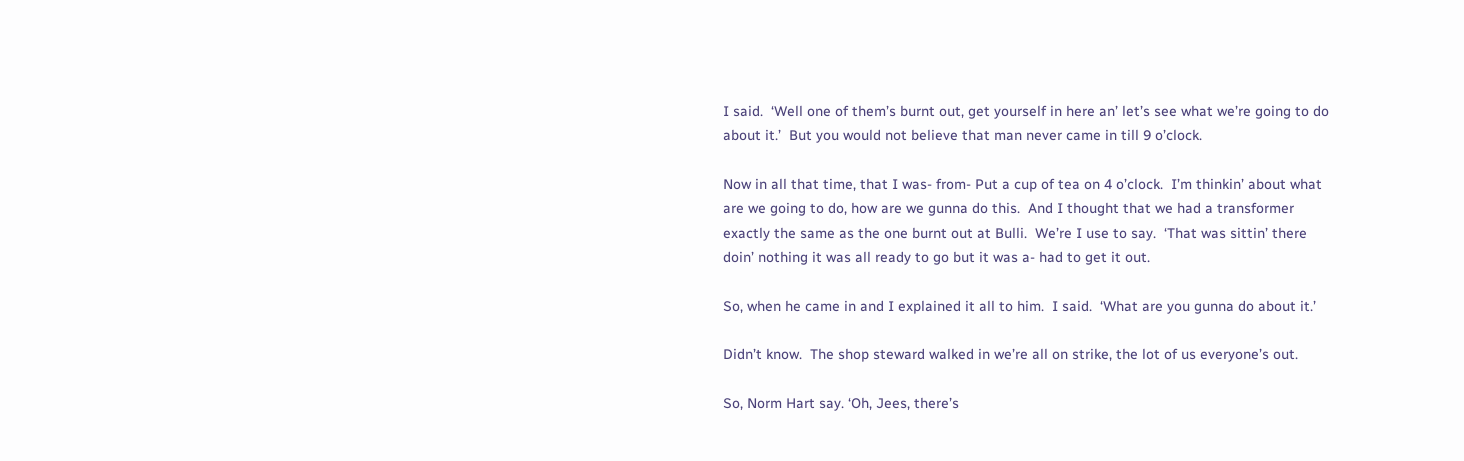I said.  ‘Well one of them’s burnt out, get yourself in here an’ let’s see what we’re going to do about it.’  But you would not believe that man never came in till 9 o’clock.

Now in all that time, that I was- from- Put a cup of tea on 4 o’clock.  I’m thinkin’ about what are we going to do, how are we gunna do this.  And I thought that we had a transformer exactly the same as the one burnt out at Bulli.  We’re I use to say.  ‘That was sittin’ there doin’ nothing it was all ready to go but it was a- had to get it out.

So, when he came in and I explained it all to him.  I said.  ‘What are you gunna do about it.’

Didn’t know.  The shop steward walked in we’re all on strike, the lot of us everyone’s out.

So, Norm Hart say. ‘Oh, Jees, there’s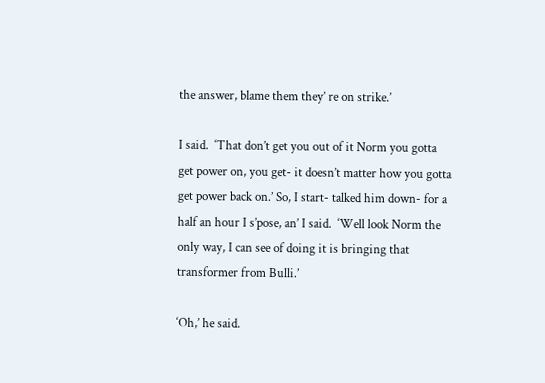the answer, blame them they’ re on strike.’

I said.  ‘That don’t get you out of it Norm you gotta get power on, you get- it doesn’t matter how you gotta get power back on.’ So, I start- talked him down- for a half an hour I s’pose, an’ I said.  ‘Well look Norm the only way, I can see of doing it is bringing that transformer from Bulli.’

‘Oh,’ he said.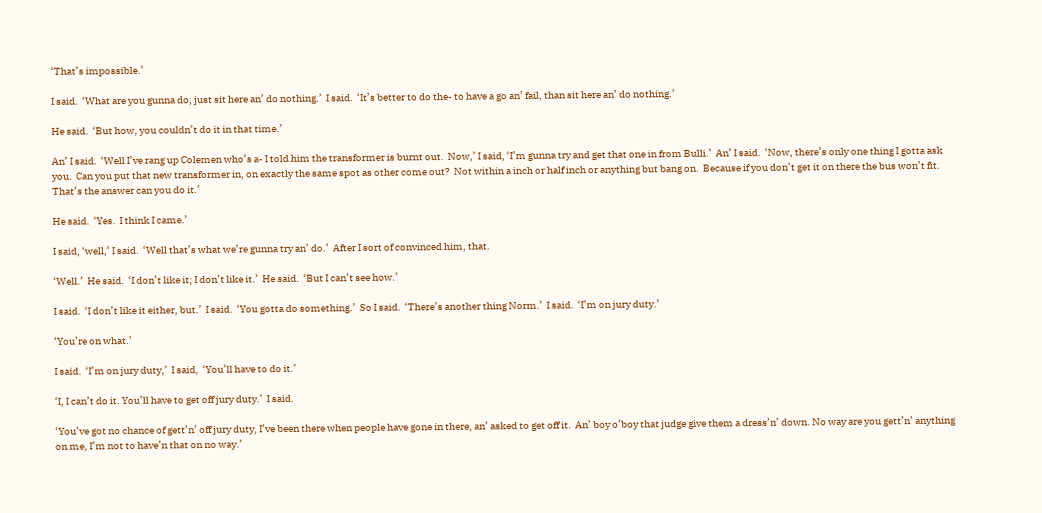‘That’s impossible.’

I said.  ‘What are you gunna do, just sit here an’ do nothing.’  I said.  ‘It’s better to do the- to have a go an’ fail, than sit here an’ do nothing.’

He said.  ‘But how, you couldn’t do it in that time.’

An’ I said.  ‘Well I’ve rang up Colemen who’s a- I told him the transformer is burnt out.  Now,’ I said, ‘I’m gunna try and get that one in from Bulli.’  An’ I said.  ‘Now, there’s only one thing I gotta ask you.  Can you put that new transformer in, on exactly the same spot as other come out?  Not within a inch or half inch or anything but bang on.  Because if you don’t get it on there the bus won’t fit.  That’s the answer can you do it.’

He said.  ‘Yes.  I think I came.’

I said, ‘well,’ I said.  ‘Well that’s what we’re gunna try an’ do.’  After I sort of convinced him, that.

‘Well.’  He said.  ‘I don’t like it; I don’t like it.’  He said.  ‘But I can’t see how.’

I said.  ‘I don’t like it either, but.’  I said.  ‘You gotta do something.’  So I said.  ‘There’s another thing Norm.’  I said.  ‘I’m on jury duty.’

‘You’re on what.’

I said.  ‘I’m on jury duty,’  I said,  ‘You’ll have to do it.’

‘I, I can’t do it. You’ll have to get off jury duty.’  I said.

‘You’ve got no chance of gett’n’ off jury duty, I’ve been there when people have gone in there, an’ asked to get off it.  An’ boy o’boy that judge give them a dress’n’ down. No way are you gett’n’ anything on me, I’m not to have’n that on no way.’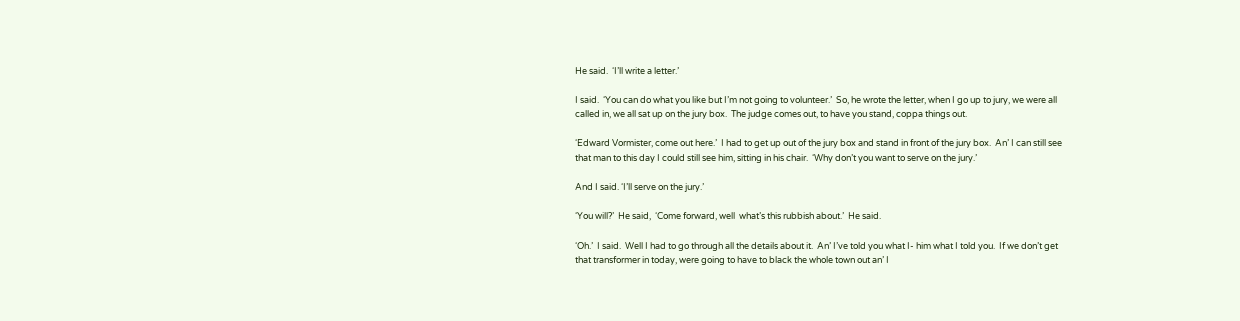He said.  ‘I’ll write a letter.’

I said.  ‘You can do what you like but I’m not going to volunteer.’  So, he wrote the letter, when I go up to jury, we were all called in, we all sat up on the jury box.  The judge comes out, to have you stand, coppa things out.

‘Edward Vormister, come out here.’  I had to get up out of the jury box and stand in front of the jury box.  An’ I can still see that man to this day I could still see him, sitting in his chair.  ‘Why don’t you want to serve on the jury.’

And I said. ‘I’ll serve on the jury.’

‘You will?’  He said,  ‘Come forward, well  what’s this rubbish about.’  He said.

‘Oh.’  I said.  Well I had to go through all the details about it.  An’ I’ve told you what I- him what I told you.  If we don’t get that transformer in today, were going to have to black the whole town out an’ I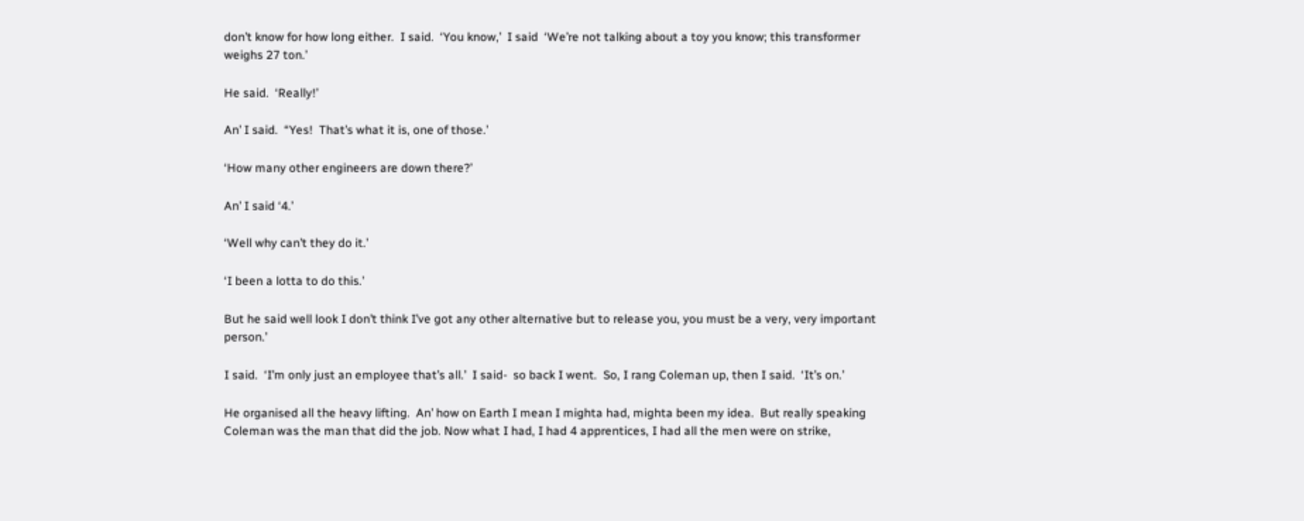don’t know for how long either.  I said.  ‘You know,’  I said  ‘We’re not talking about a toy you know; this transformer weighs 27 ton.’

He said.  ‘Really!’

An’ I said.  “Yes!  That’s what it is, one of those.’

‘How many other engineers are down there?’

An’ I said ‘4.’

‘Well why can’t they do it.’

‘I been a lotta to do this.’

But he said well look I don’t think I’ve got any other alternative but to release you, you must be a very, very important person.’

I said.  ‘I’m only just an employee that’s all.’  I said-  so back I went.  So, I rang Coleman up, then I said.  ‘It’s on.’

He organised all the heavy lifting.  An’ how on Earth I mean I mighta had, mighta been my idea.  But really speaking Coleman was the man that did the job. Now what I had, I had 4 apprentices, I had all the men were on strike,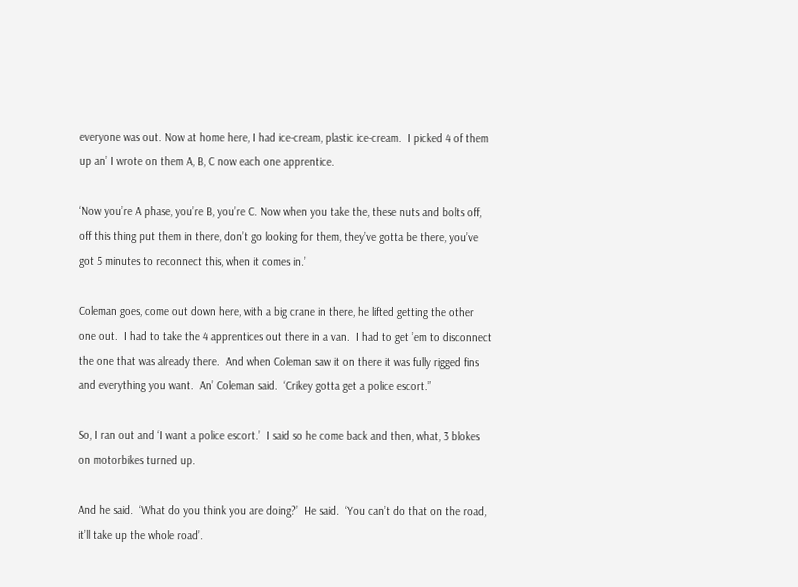everyone was out. Now at home here, I had ice-cream, plastic ice-cream.  I picked 4 of them up an’ I wrote on them A, B, C now each one apprentice.

‘Now you’re A phase, you’re B, you’re C. Now when you take the, these nuts and bolts off, off this thing put them in there, don’t go looking for them, they’ve gotta be there, you’ve got 5 minutes to reconnect this, when it comes in.’

Coleman goes, come out down here, with a big crane in there, he lifted getting the other one out.  I had to take the 4 apprentices out there in a van.  I had to get ’em to disconnect the one that was already there.  And when Coleman saw it on there it was fully rigged fins and everything you want.  An’ Coleman said.  ‘Crikey gotta get a police escort.”

So, I ran out and ‘I want a police escort.’  I said so he come back and then, what, 3 blokes on motorbikes turned up.

And he said.  ‘What do you think you are doing?’  He said.  ‘You can’t do that on the road, it’ll take up the whole road’.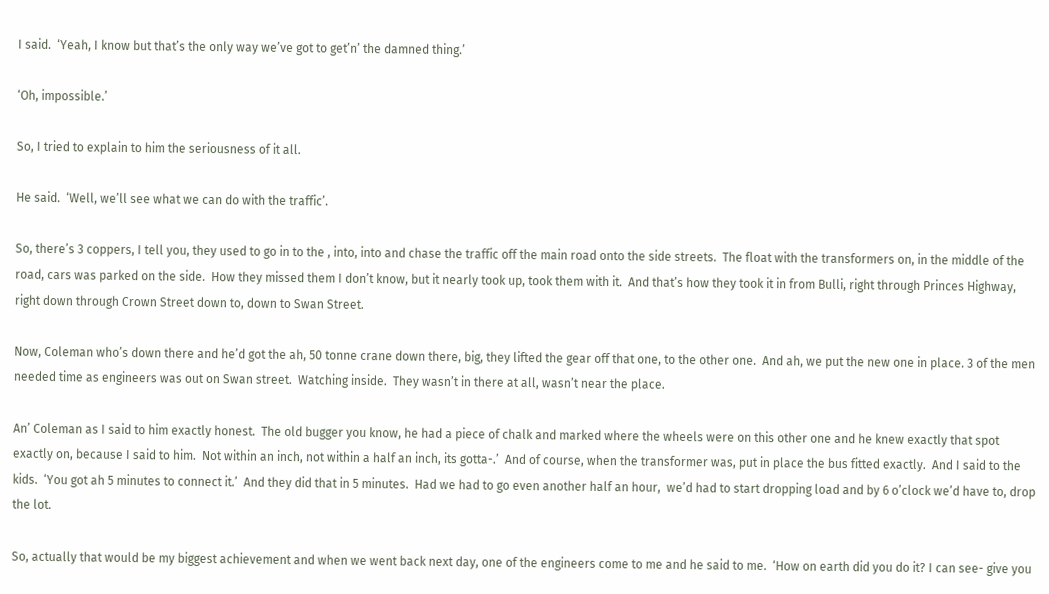I said.  ‘Yeah, I know but that’s the only way we’ve got to get’n’ the damned thing.’

‘Oh, impossible.’

So, I tried to explain to him the seriousness of it all.

He said.  ‘Well, we’ll see what we can do with the traffic’.

So, there’s 3 coppers, I tell you, they used to go in to the , into, into and chase the traffic off the main road onto the side streets.  The float with the transformers on, in the middle of the road, cars was parked on the side.  How they missed them I don’t know, but it nearly took up, took them with it.  And that’s how they took it in from Bulli, right through Princes Highway, right down through Crown Street down to, down to Swan Street.

Now, Coleman who’s down there and he’d got the ah, 50 tonne crane down there, big, they lifted the gear off that one, to the other one.  And ah, we put the new one in place. 3 of the men needed time as engineers was out on Swan street.  Watching inside.  They wasn’t in there at all, wasn’t near the place.

An’ Coleman as I said to him exactly honest.  The old bugger you know, he had a piece of chalk and marked where the wheels were on this other one and he knew exactly that spot exactly on, because I said to him.  Not within an inch, not within a half an inch, its gotta-.’  And of course, when the transformer was, put in place the bus fitted exactly.  And I said to the kids.  ‘You got ah 5 minutes to connect it.’  And they did that in 5 minutes.  Had we had to go even another half an hour,  we’d had to start dropping load and by 6 o’clock we’d have to, drop the lot.

So, actually that would be my biggest achievement and when we went back next day, one of the engineers come to me and he said to me.  ‘How on earth did you do it? I can see- give you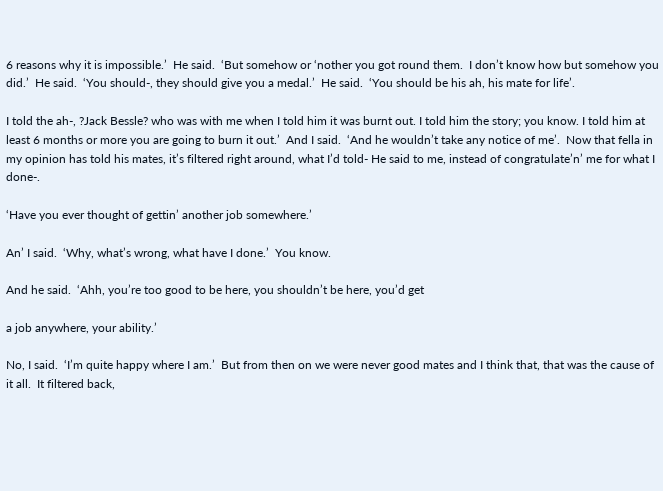6 reasons why it is impossible.’  He said.  ‘But somehow or ‘nother you got round them.  I don’t know how but somehow you did.’  He said.  ‘You should-, they should give you a medal.’  He said.  ‘You should be his ah, his mate for life’.

I told the ah-, ?Jack Bessle? who was with me when I told him it was burnt out. I told him the story; you know. I told him at least 6 months or more you are going to burn it out.’  And I said.  ‘And he wouldn’t take any notice of me’.  Now that fella in my opinion has told his mates, it’s filtered right around, what I’d told- He said to me, instead of congratulate’n’ me for what I done-.

‘Have you ever thought of gettin’ another job somewhere.’

An’ I said.  ‘Why, what’s wrong, what have I done.’  You know.

And he said.  ‘Ahh, you’re too good to be here, you shouldn’t be here, you’d get

a job anywhere, your ability.’

No, I said.  ‘I’m quite happy where I am.’  But from then on we were never good mates and I think that, that was the cause of it all.  It filtered back,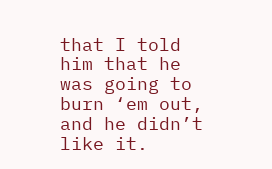that I told him that he was going to burn ‘em out, and he didn’t like it.